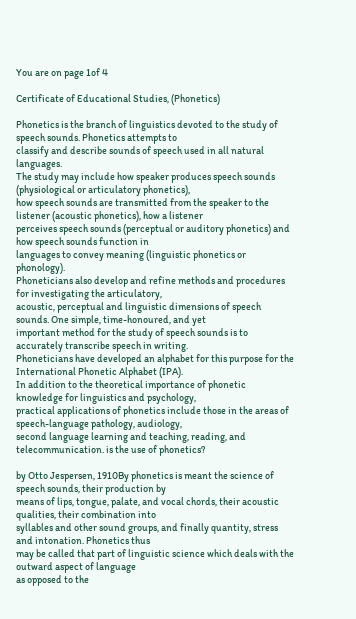You are on page 1of 4

Certificate of Educational Studies, (Phonetics)

Phonetics is the branch of linguistics devoted to the study of speech sounds. Phonetics attempts to
classify and describe sounds of speech used in all natural languages.
The study may include how speaker produces speech sounds (physiological or articulatory phonetics),
how speech sounds are transmitted from the speaker to the listener (acoustic phonetics), how a listener
perceives speech sounds (perceptual or auditory phonetics) and how speech sounds function in
languages to convey meaning (linguistic phonetics or phonology).
Phoneticians also develop and refine methods and procedures for investigating the articulatory,
acoustic, perceptual and linguistic dimensions of speech sounds. One simple, time-honoured, and yet
important method for the study of speech sounds is to accurately transcribe speech in writing.
Phoneticians have developed an alphabet for this purpose for the International Phonetic Alphabet (IPA).
In addition to the theoretical importance of phonetic knowledge for linguistics and psychology,
practical applications of phonetics include those in the areas of speech-language pathology, audiology,
second language learning and teaching, reading, and telecommunication. is the use of phonetics?

by Otto Jespersen, 1910By phonetics is meant the science of speech sounds, their production by
means of lips, tongue, palate, and vocal chords, their acoustic qualities, their combination into
syllables and other sound groups, and finally quantity, stress and intonation. Phonetics thus
may be called that part of linguistic science which deals with the outward aspect of language
as opposed to the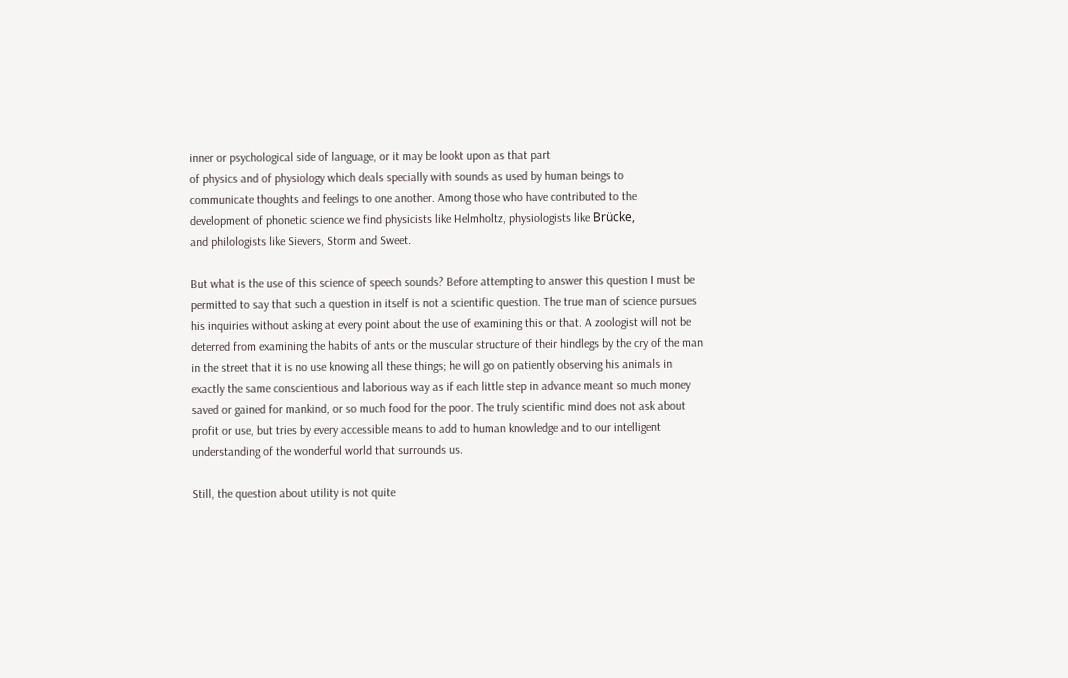inner or psychological side of language, or it may be lookt upon as that part
of physics and of physiology which deals specially with sounds as used by human beings to
communicate thoughts and feelings to one another. Among those who have contributed to the
development of phonetic science we find physicists like Helmholtz, physiologists like Brücke,
and philologists like Sievers, Storm and Sweet.

But what is the use of this science of speech sounds? Before attempting to answer this question I must be
permitted to say that such a question in itself is not a scientific question. The true man of science pursues
his inquiries without asking at every point about the use of examining this or that. A zoologist will not be
deterred from examining the habits of ants or the muscular structure of their hindlegs by the cry of the man
in the street that it is no use knowing all these things; he will go on patiently observing his animals in
exactly the same conscientious and laborious way as if each little step in advance meant so much money
saved or gained for mankind, or so much food for the poor. The truly scientific mind does not ask about
profit or use, but tries by every accessible means to add to human knowledge and to our intelligent
understanding of the wonderful world that surrounds us.

Still, the question about utility is not quite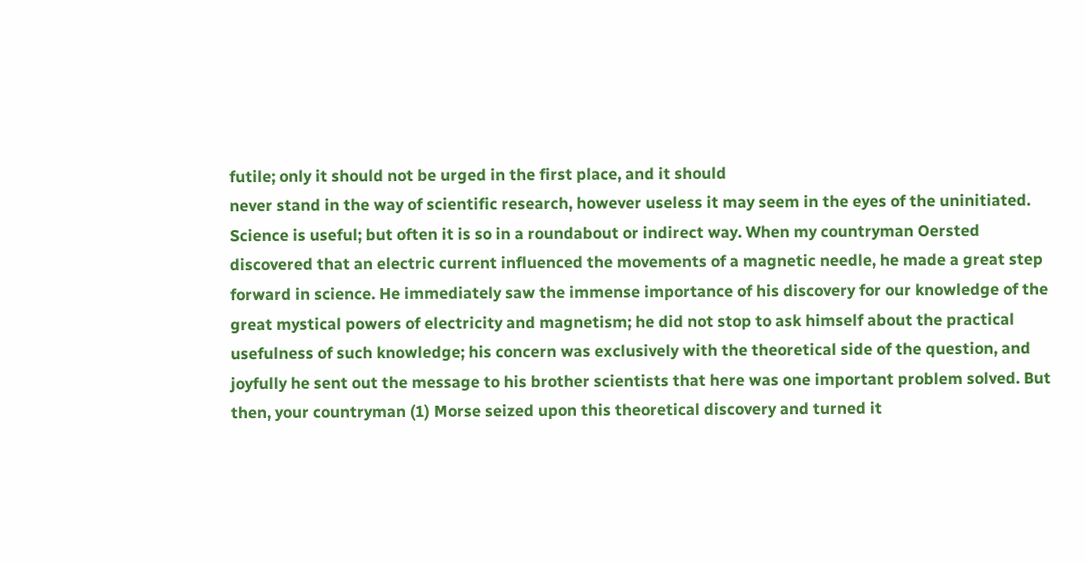futile; only it should not be urged in the first place, and it should
never stand in the way of scientific research, however useless it may seem in the eyes of the uninitiated.
Science is useful; but often it is so in a roundabout or indirect way. When my countryman Oersted
discovered that an electric current influenced the movements of a magnetic needle, he made a great step
forward in science. He immediately saw the immense importance of his discovery for our knowledge of the
great mystical powers of electricity and magnetism; he did not stop to ask himself about the practical
usefulness of such knowledge; his concern was exclusively with the theoretical side of the question, and
joyfully he sent out the message to his brother scientists that here was one important problem solved. But
then, your countryman (1) Morse seized upon this theoretical discovery and turned it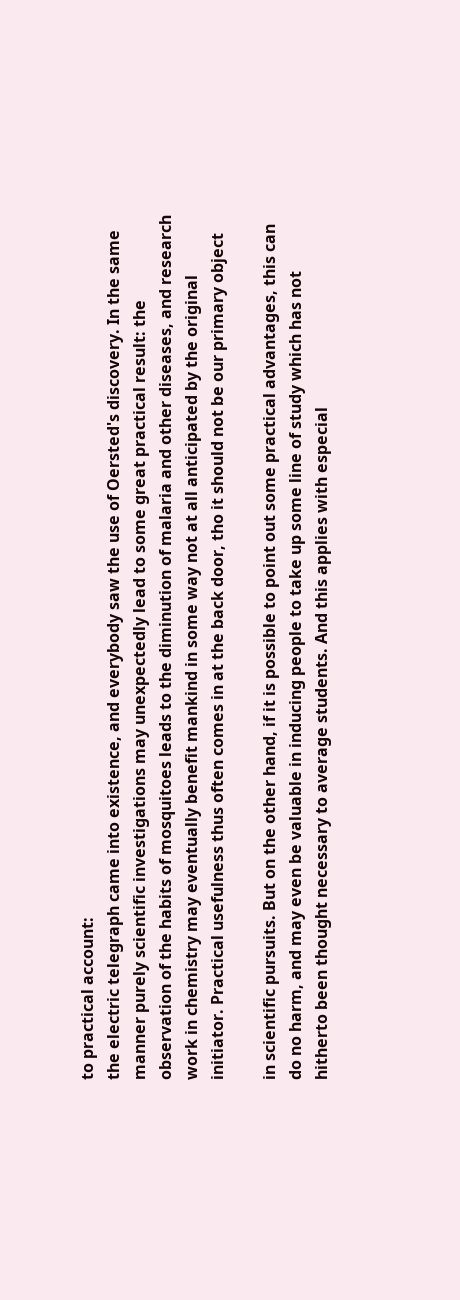to practical account:
the electric telegraph came into existence, and everybody saw the use of Oersted's discovery. In the same
manner purely scientific investigations may unexpectedly lead to some great practical result: the
observation of the habits of mosquitoes leads to the diminution of malaria and other diseases, and research
work in chemistry may eventually benefit mankind in some way not at all anticipated by the original
initiator. Practical usefulness thus often comes in at the back door, tho it should not be our primary object

in scientific pursuits. But on the other hand, if it is possible to point out some practical advantages, this can
do no harm, and may even be valuable in inducing people to take up some line of study which has not
hitherto been thought necessary to average students. And this applies with especial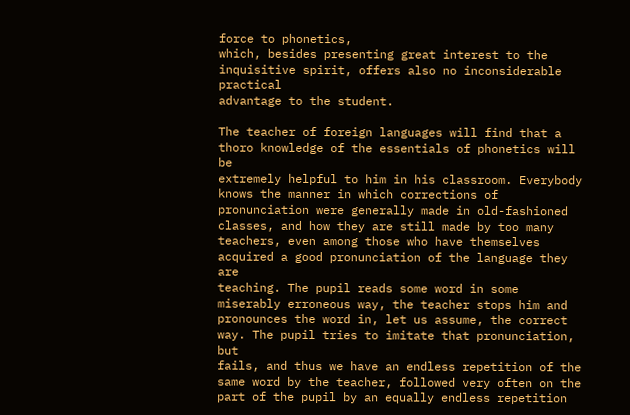force to phonetics,
which, besides presenting great interest to the inquisitive spirit, offers also no inconsiderable practical
advantage to the student.

The teacher of foreign languages will find that a thoro knowledge of the essentials of phonetics will be
extremely helpful to him in his classroom. Everybody knows the manner in which corrections of
pronunciation were generally made in old-fashioned classes, and how they are still made by too many
teachers, even among those who have themselves acquired a good pronunciation of the language they are
teaching. The pupil reads some word in some miserably erroneous way, the teacher stops him and
pronounces the word in, let us assume, the correct way. The pupil tries to imitate that pronunciation, but
fails, and thus we have an endless repetition of the same word by the teacher, followed very often on the
part of the pupil by an equally endless repetition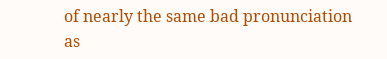of nearly the same bad pronunciation as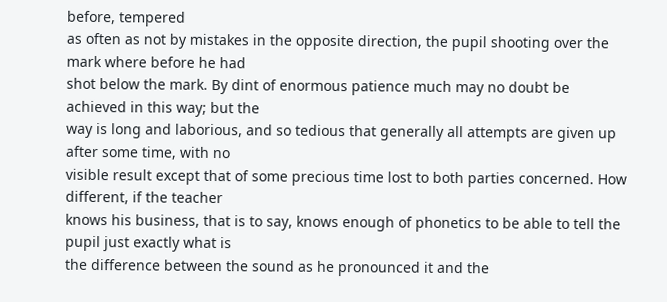before, tempered
as often as not by mistakes in the opposite direction, the pupil shooting over the mark where before he had
shot below the mark. By dint of enormous patience much may no doubt be achieved in this way; but the
way is long and laborious, and so tedious that generally all attempts are given up after some time, with no
visible result except that of some precious time lost to both parties concerned. How different, if the teacher
knows his business, that is to say, knows enough of phonetics to be able to tell the pupil just exactly what is
the difference between the sound as he pronounced it and the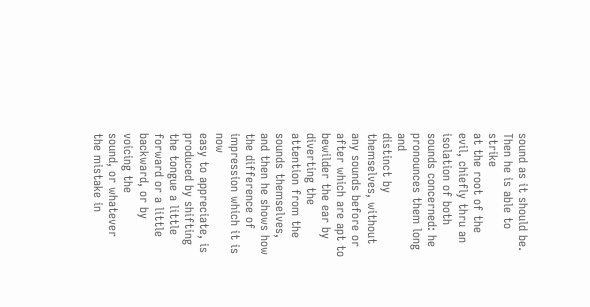sound as it should be. Then he is able to strike
at the root of the evil, chiefly thru an isolation of both sounds concerned: he pronounces them long and
distinct by themselves, without any sounds before or after which are apt to bewilder the ear by diverting the
attention from the sounds themselves, and then he shows how the difference of impression which it is now
easy to appreciate, is produced by shifting the tongue a little forward or a little backward, or by voicing the
sound, or whatever the mistake in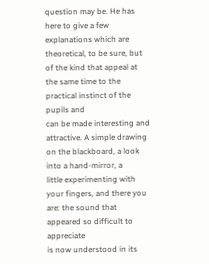question may be. He has here to give a few explanations which are
theoretical, to be sure, but of the kind that appeal at the same time to the practical instinct of the pupils and
can be made interesting and attractive. A simple drawing on the blackboard, a look into a hand-mirror, a
little experimenting with your fingers, and there you are: the sound that appeared so difficult to appreciate
is now understood in its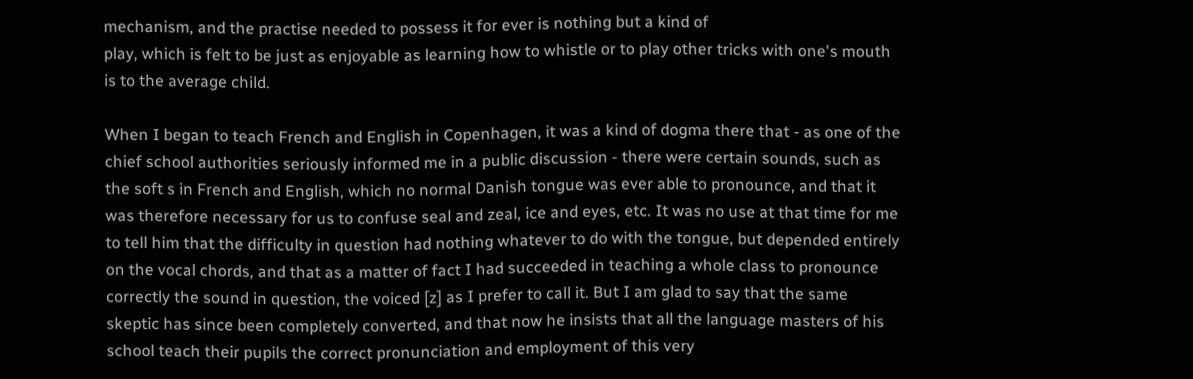mechanism, and the practise needed to possess it for ever is nothing but a kind of
play, which is felt to be just as enjoyable as learning how to whistle or to play other tricks with one's mouth
is to the average child.

When I began to teach French and English in Copenhagen, it was a kind of dogma there that - as one of the
chief school authorities seriously informed me in a public discussion - there were certain sounds, such as
the soft s in French and English, which no normal Danish tongue was ever able to pronounce, and that it
was therefore necessary for us to confuse seal and zeal, ice and eyes, etc. It was no use at that time for me
to tell him that the difficulty in question had nothing whatever to do with the tongue, but depended entirely
on the vocal chords, and that as a matter of fact I had succeeded in teaching a whole class to pronounce
correctly the sound in question, the voiced [z] as I prefer to call it. But I am glad to say that the same
skeptic has since been completely converted, and that now he insists that all the language masters of his
school teach their pupils the correct pronunciation and employment of this very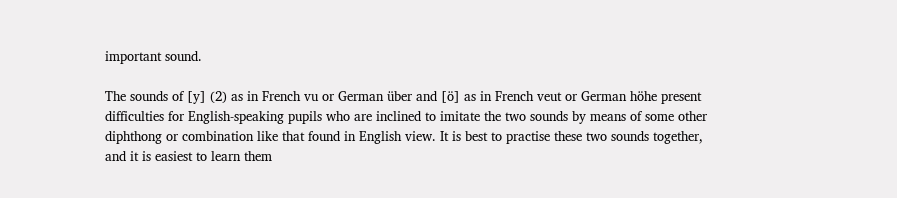important sound.

The sounds of [y] (2) as in French vu or German über and [ö] as in French veut or German höhe present
difficulties for English-speaking pupils who are inclined to imitate the two sounds by means of some other
diphthong or combination like that found in English view. It is best to practise these two sounds together,
and it is easiest to learn them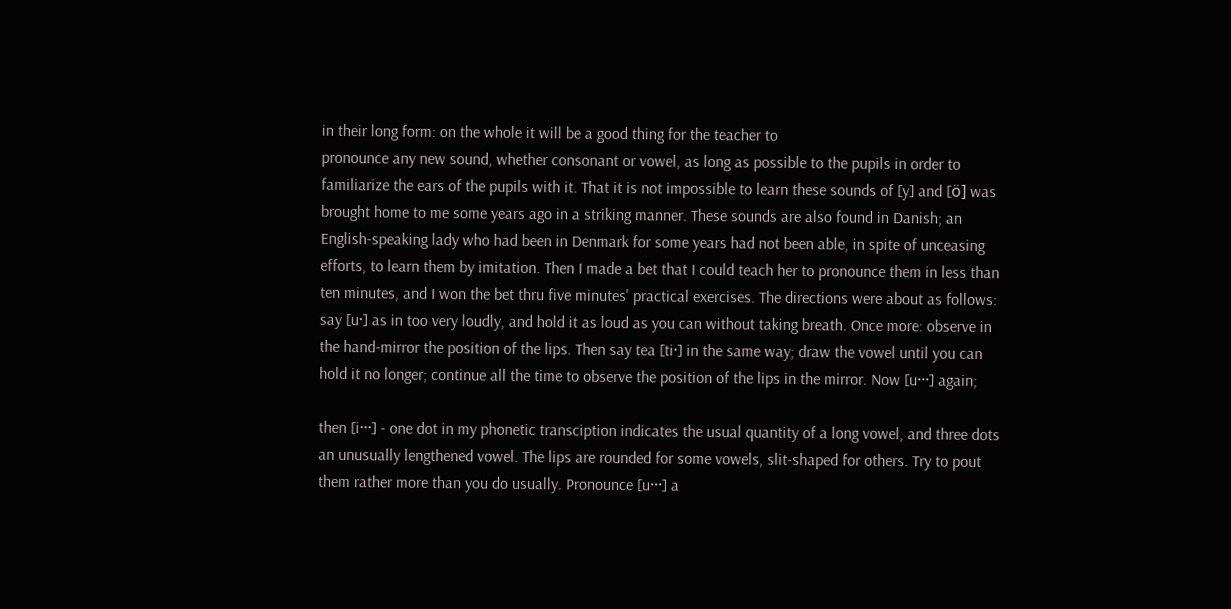in their long form: on the whole it will be a good thing for the teacher to
pronounce any new sound, whether consonant or vowel, as long as possible to the pupils in order to
familiarize the ears of the pupils with it. That it is not impossible to learn these sounds of [y] and [ö] was
brought home to me some years ago in a striking manner. These sounds are also found in Danish; an
English-speaking lady who had been in Denmark for some years had not been able, in spite of unceasing
efforts, to learn them by imitation. Then I made a bet that I could teach her to pronounce them in less than
ten minutes, and I won the bet thru five minutes' practical exercises. The directions were about as follows:
say [u·] as in too very loudly, and hold it as loud as you can without taking breath. Once more: observe in
the hand-mirror the position of the lips. Then say tea [ti·] in the same way; draw the vowel until you can
hold it no longer; continue all the time to observe the position of the lips in the mirror. Now [u···] again;

then [i···] - one dot in my phonetic transciption indicates the usual quantity of a long vowel, and three dots
an unusually lengthened vowel. The lips are rounded for some vowels, slit-shaped for others. Try to pout
them rather more than you do usually. Pronounce [u···] a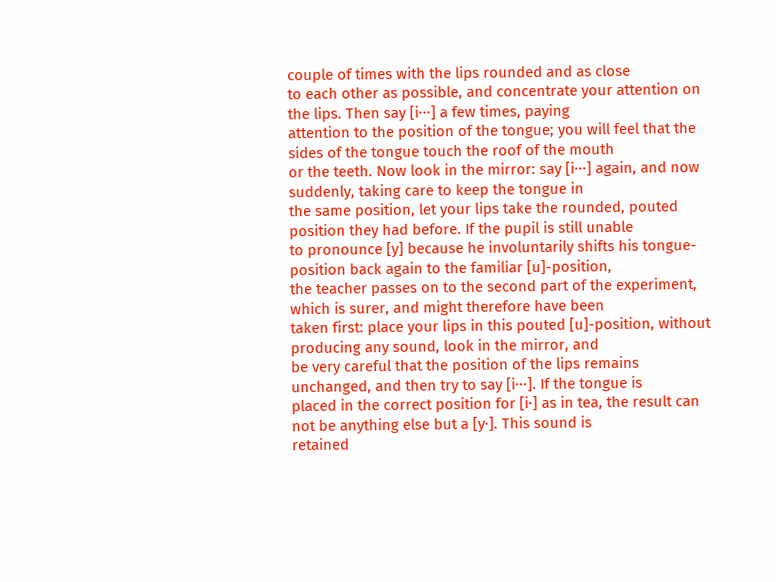couple of times with the lips rounded and as close
to each other as possible, and concentrate your attention on the lips. Then say [i···] a few times, paying
attention to the position of the tongue; you will feel that the sides of the tongue touch the roof of the mouth
or the teeth. Now look in the mirror: say [i···] again, and now suddenly, taking care to keep the tongue in
the same position, let your lips take the rounded, pouted position they had before. If the pupil is still unable
to pronounce [y] because he involuntarily shifts his tongue-position back again to the familiar [u]-position,
the teacher passes on to the second part of the experiment, which is surer, and might therefore have been
taken first: place your lips in this pouted [u]-position, without producing any sound, look in the mirror, and
be very careful that the position of the lips remains unchanged, and then try to say [i···]. If the tongue is
placed in the correct position for [i·] as in tea, the result can not be anything else but a [y·]. This sound is
retained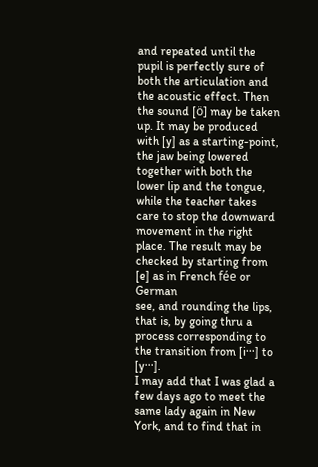and repeated until the pupil is perfectly sure of both the articulation and the acoustic effect. Then
the sound [ö] may be taken up. It may be produced with [y] as a starting-point, the jaw being lowered
together with both the lower lip and the tongue, while the teacher takes care to stop the downward
movement in the right place. The result may be checked by starting from [e] as in French fée or German
see, and rounding the lips, that is, by going thru a process corresponding to the transition from [i···] to [y···].
I may add that I was glad a few days ago to meet the same lady again in New York, and to find that in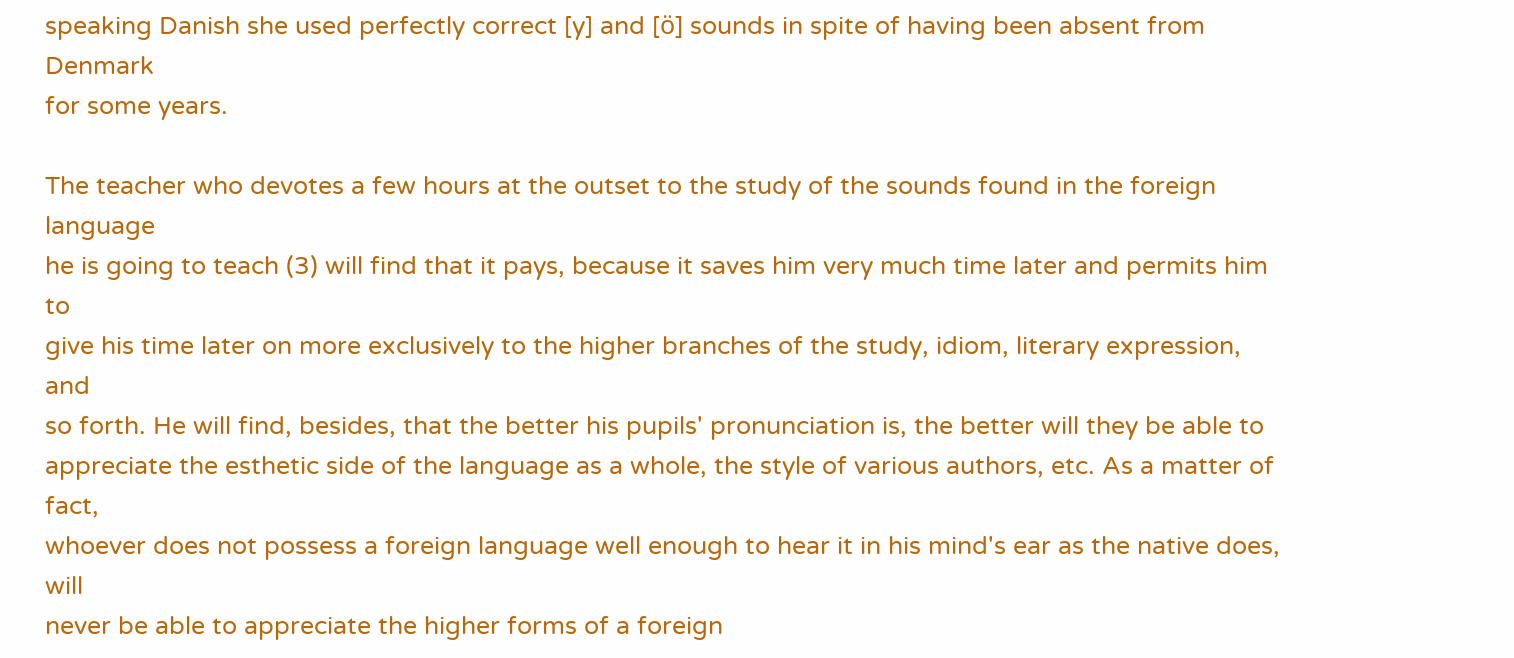speaking Danish she used perfectly correct [y] and [ö] sounds in spite of having been absent from Denmark
for some years.

The teacher who devotes a few hours at the outset to the study of the sounds found in the foreign language
he is going to teach (3) will find that it pays, because it saves him very much time later and permits him to
give his time later on more exclusively to the higher branches of the study, idiom, literary expression, and
so forth. He will find, besides, that the better his pupils' pronunciation is, the better will they be able to
appreciate the esthetic side of the language as a whole, the style of various authors, etc. As a matter of fact,
whoever does not possess a foreign language well enough to hear it in his mind's ear as the native does, will
never be able to appreciate the higher forms of a foreign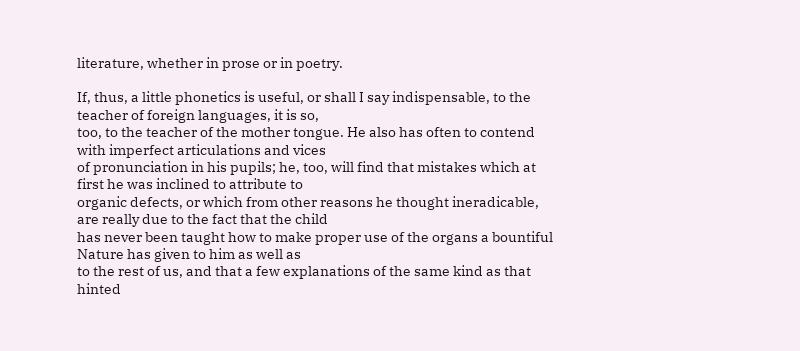literature, whether in prose or in poetry.

If, thus, a little phonetics is useful, or shall I say indispensable, to the teacher of foreign languages, it is so,
too, to the teacher of the mother tongue. He also has often to contend with imperfect articulations and vices
of pronunciation in his pupils; he, too, will find that mistakes which at first he was inclined to attribute to
organic defects, or which from other reasons he thought ineradicable, are really due to the fact that the child
has never been taught how to make proper use of the organs a bountiful Nature has given to him as well as
to the rest of us, and that a few explanations of the same kind as that hinted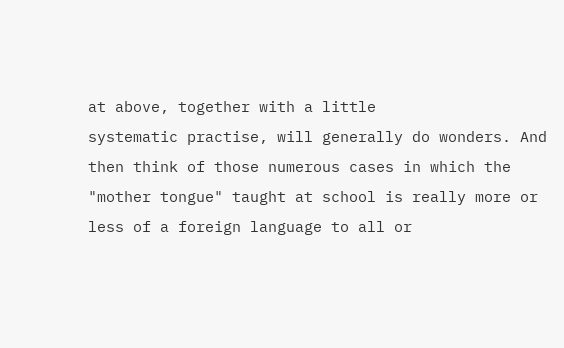at above, together with a little
systematic practise, will generally do wonders. And then think of those numerous cases in which the
"mother tongue" taught at school is really more or less of a foreign language to all or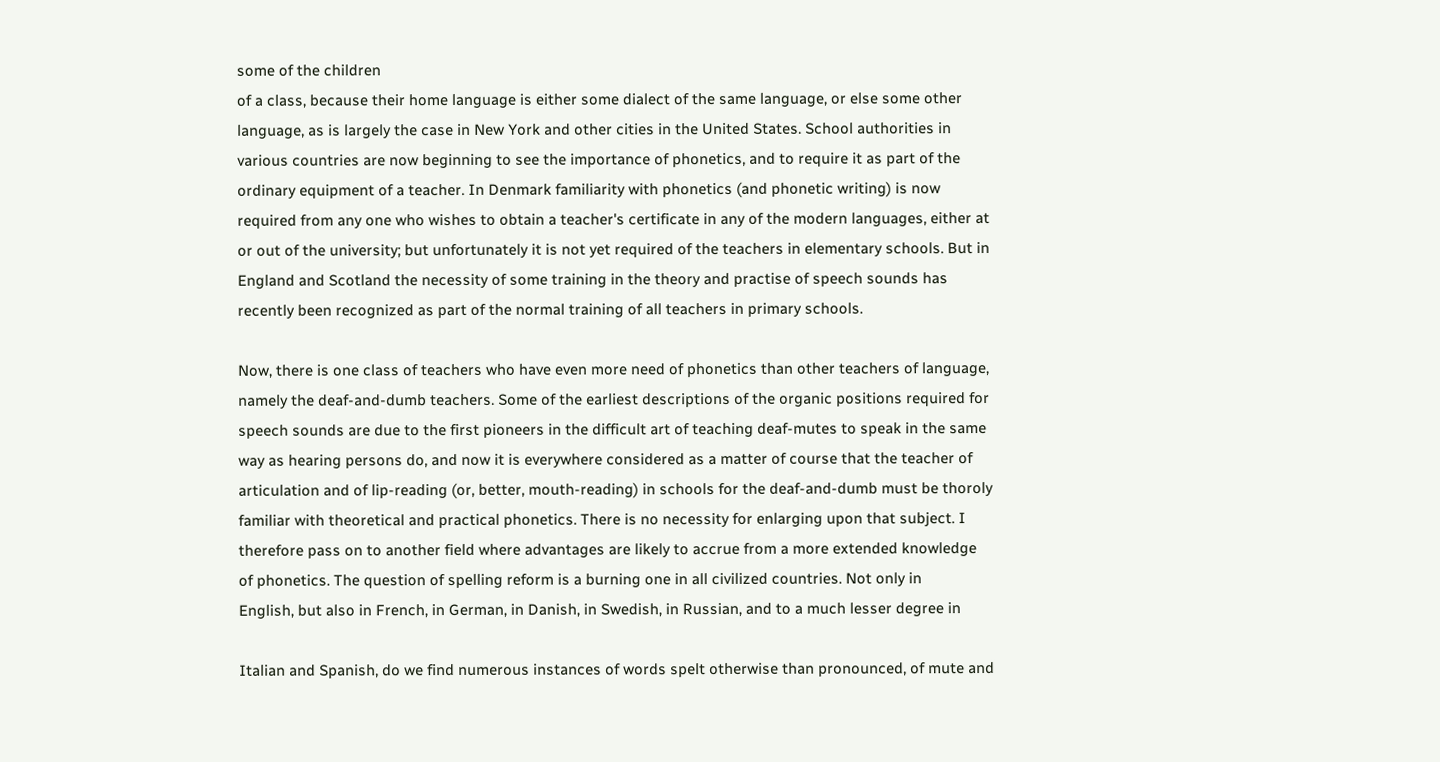some of the children
of a class, because their home language is either some dialect of the same language, or else some other
language, as is largely the case in New York and other cities in the United States. School authorities in
various countries are now beginning to see the importance of phonetics, and to require it as part of the
ordinary equipment of a teacher. In Denmark familiarity with phonetics (and phonetic writing) is now
required from any one who wishes to obtain a teacher's certificate in any of the modern languages, either at
or out of the university; but unfortunately it is not yet required of the teachers in elementary schools. But in
England and Scotland the necessity of some training in the theory and practise of speech sounds has
recently been recognized as part of the normal training of all teachers in primary schools.

Now, there is one class of teachers who have even more need of phonetics than other teachers of language,
namely the deaf-and-dumb teachers. Some of the earliest descriptions of the organic positions required for
speech sounds are due to the first pioneers in the difficult art of teaching deaf-mutes to speak in the same
way as hearing persons do, and now it is everywhere considered as a matter of course that the teacher of
articulation and of lip-reading (or, better, mouth-reading) in schools for the deaf-and-dumb must be thoroly
familiar with theoretical and practical phonetics. There is no necessity for enlarging upon that subject. I
therefore pass on to another field where advantages are likely to accrue from a more extended knowledge
of phonetics. The question of spelling reform is a burning one in all civilized countries. Not only in
English, but also in French, in German, in Danish, in Swedish, in Russian, and to a much lesser degree in

Italian and Spanish, do we find numerous instances of words spelt otherwise than pronounced, of mute and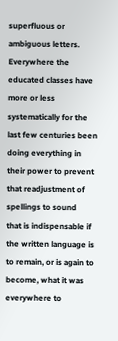superfluous or ambiguous letters. Everywhere the educated classes have more or less systematically for the
last few centuries been doing everything in their power to prevent that readjustment of spellings to sound
that is indispensable if the written language is to remain, or is again to become, what it was everywhere to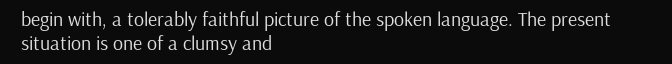begin with, a tolerably faithful picture of the spoken language. The present situation is one of a clumsy and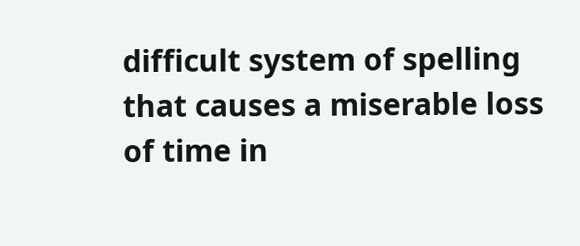difficult system of spelling that causes a miserable loss of time in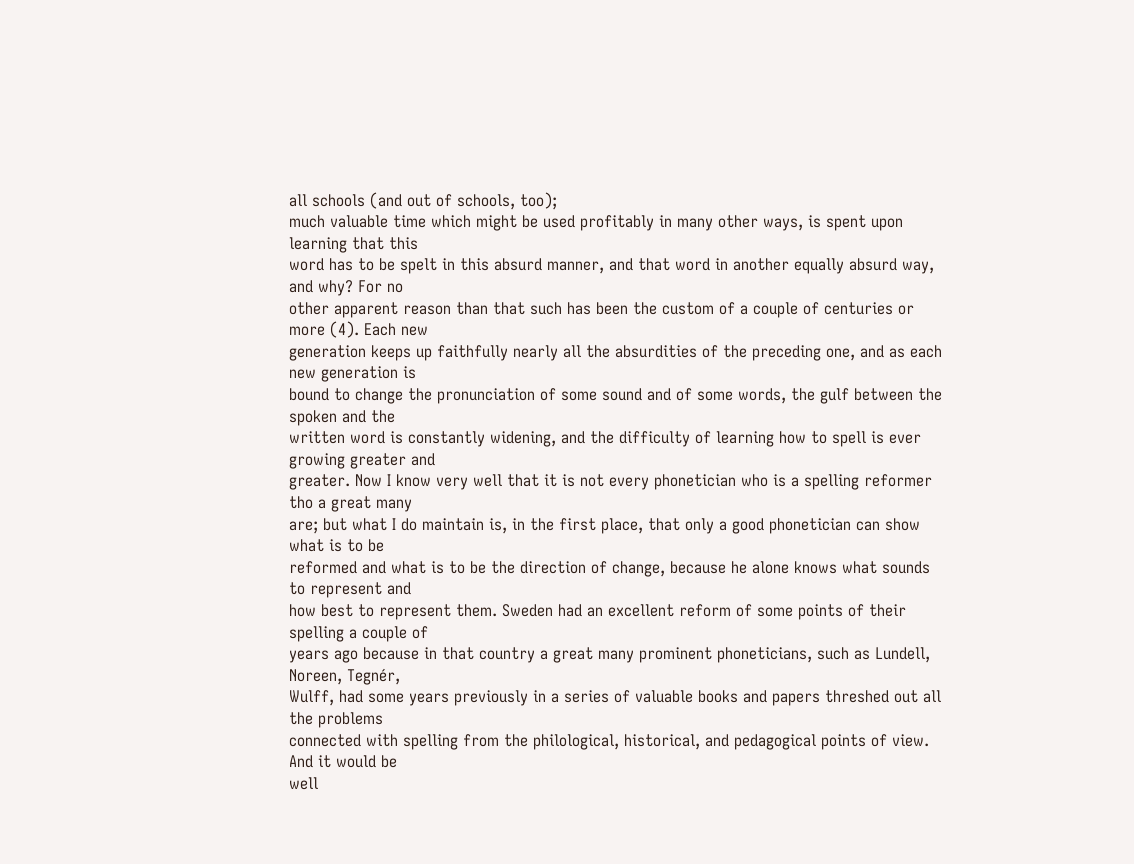all schools (and out of schools, too);
much valuable time which might be used profitably in many other ways, is spent upon learning that this
word has to be spelt in this absurd manner, and that word in another equally absurd way, and why? For no
other apparent reason than that such has been the custom of a couple of centuries or more (4). Each new
generation keeps up faithfully nearly all the absurdities of the preceding one, and as each new generation is
bound to change the pronunciation of some sound and of some words, the gulf between the spoken and the
written word is constantly widening, and the difficulty of learning how to spell is ever growing greater and
greater. Now I know very well that it is not every phonetician who is a spelling reformer tho a great many
are; but what I do maintain is, in the first place, that only a good phonetician can show what is to be
reformed and what is to be the direction of change, because he alone knows what sounds to represent and
how best to represent them. Sweden had an excellent reform of some points of their spelling a couple of
years ago because in that country a great many prominent phoneticians, such as Lundell, Noreen, Tegnér,
Wulff, had some years previously in a series of valuable books and papers threshed out all the problems
connected with spelling from the philological, historical, and pedagogical points of view. And it would be
well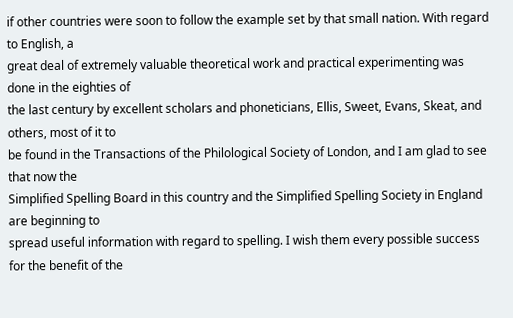if other countries were soon to follow the example set by that small nation. With regard to English, a
great deal of extremely valuable theoretical work and practical experimenting was done in the eighties of
the last century by excellent scholars and phoneticians, Ellis, Sweet, Evans, Skeat, and others, most of it to
be found in the Transactions of the Philological Society of London, and I am glad to see that now the
Simplified Spelling Board in this country and the Simplified Spelling Society in England are beginning to
spread useful information with regard to spelling. I wish them every possible success for the benefit of the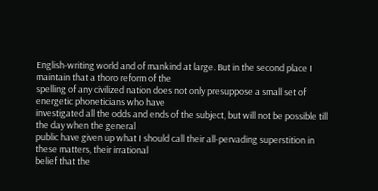English-writing world and of mankind at large. But in the second place I maintain that a thoro reform of the
spelling of any civilized nation does not only presuppose a small set of energetic phoneticians who have
investigated all the odds and ends of the subject, but will not be possible till the day when the general
public have given up what I should call their all-pervading superstition in these matters, their irrational
belief that the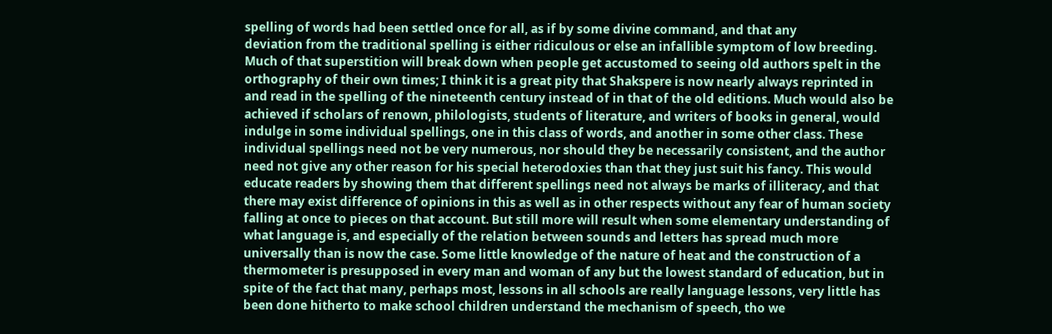spelling of words had been settled once for all, as if by some divine command, and that any
deviation from the traditional spelling is either ridiculous or else an infallible symptom of low breeding.
Much of that superstition will break down when people get accustomed to seeing old authors spelt in the
orthography of their own times; I think it is a great pity that Shakspere is now nearly always reprinted in
and read in the spelling of the nineteenth century instead of in that of the old editions. Much would also be
achieved if scholars of renown, philologists, students of literature, and writers of books in general, would
indulge in some individual spellings, one in this class of words, and another in some other class. These
individual spellings need not be very numerous, nor should they be necessarily consistent, and the author
need not give any other reason for his special heterodoxies than that they just suit his fancy. This would
educate readers by showing them that different spellings need not always be marks of illiteracy, and that
there may exist difference of opinions in this as well as in other respects without any fear of human society
falling at once to pieces on that account. But still more will result when some elementary understanding of
what language is, and especially of the relation between sounds and letters has spread much more
universally than is now the case. Some little knowledge of the nature of heat and the construction of a
thermometer is presupposed in every man and woman of any but the lowest standard of education, but in
spite of the fact that many, perhaps most, lessons in all schools are really language lessons, very little has
been done hitherto to make school children understand the mechanism of speech, tho we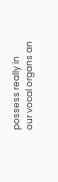possess really in
our vocal organs an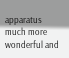apparatus much more wonderful and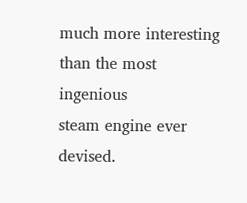much more interesting than the most ingenious
steam engine ever devised.